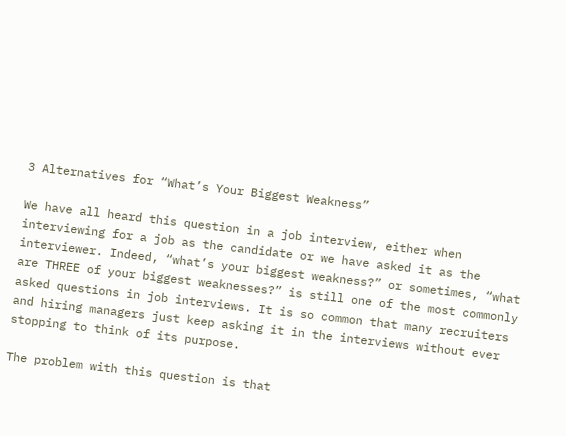3 Alternatives for “What’s Your Biggest Weakness”

We have all heard this question in a job interview, either when interviewing for a job as the candidate or we have asked it as the interviewer. Indeed, “what’s your biggest weakness?” or sometimes, “what are THREE of your biggest weaknesses?” is still one of the most commonly asked questions in job interviews. It is so common that many recruiters and hiring managers just keep asking it in the interviews without ever stopping to think of its purpose.

The problem with this question is that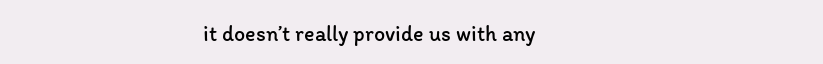it doesn’t really provide us with any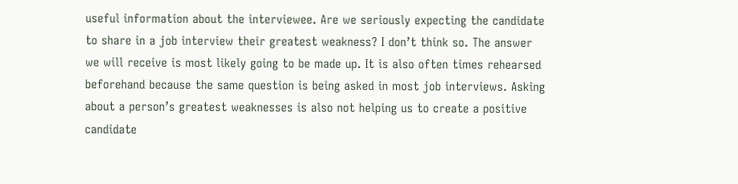useful information about the interviewee. Are we seriously expecting the candidate to share in a job interview their greatest weakness? I don’t think so. The answer we will receive is most likely going to be made up. It is also often times rehearsed beforehand because the same question is being asked in most job interviews. Asking about a person’s greatest weaknesses is also not helping us to create a positive candidate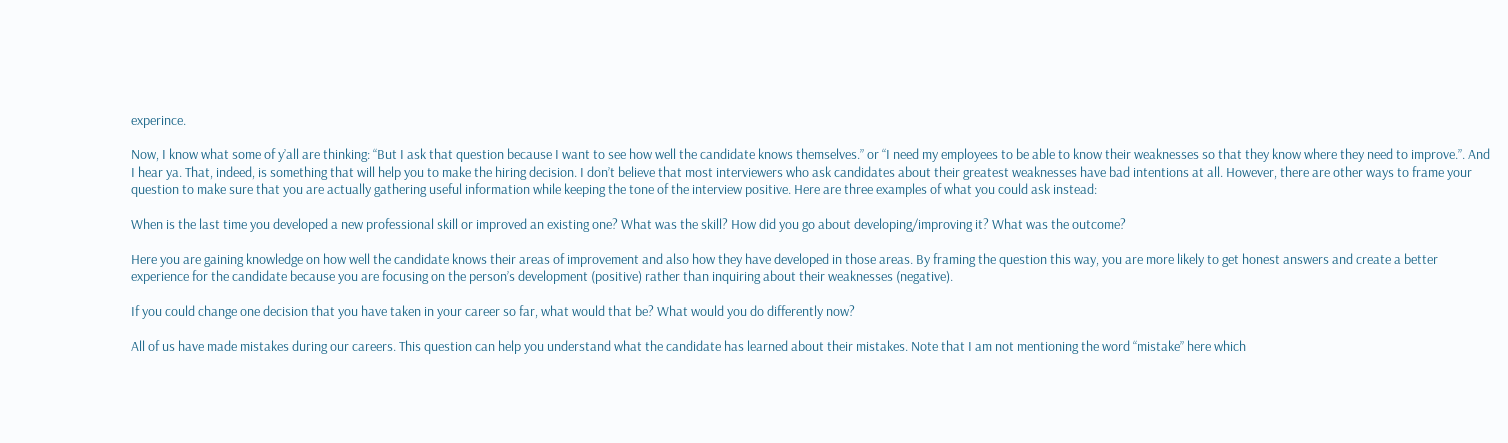experince.

Now, I know what some of y’all are thinking: “But I ask that question because I want to see how well the candidate knows themselves.” or “I need my employees to be able to know their weaknesses so that they know where they need to improve.”. And I hear ya. That, indeed, is something that will help you to make the hiring decision. I don’t believe that most interviewers who ask candidates about their greatest weaknesses have bad intentions at all. However, there are other ways to frame your question to make sure that you are actually gathering useful information while keeping the tone of the interview positive. Here are three examples of what you could ask instead:

When is the last time you developed a new professional skill or improved an existing one? What was the skill? How did you go about developing/improving it? What was the outcome?

Here you are gaining knowledge on how well the candidate knows their areas of improvement and also how they have developed in those areas. By framing the question this way, you are more likely to get honest answers and create a better experience for the candidate because you are focusing on the person’s development (positive) rather than inquiring about their weaknesses (negative).

If you could change one decision that you have taken in your career so far, what would that be? What would you do differently now?

All of us have made mistakes during our careers. This question can help you understand what the candidate has learned about their mistakes. Note that I am not mentioning the word “mistake” here which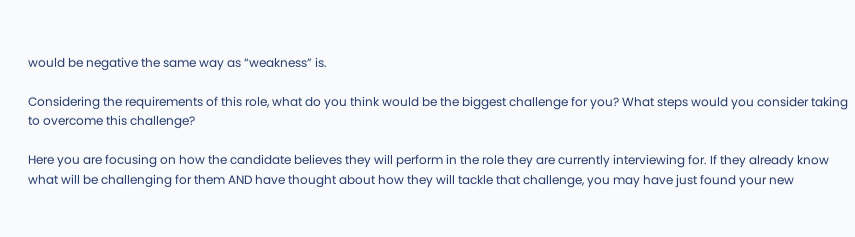would be negative the same way as “weakness” is.

Considering the requirements of this role, what do you think would be the biggest challenge for you? What steps would you consider taking to overcome this challenge?

Here you are focusing on how the candidate believes they will perform in the role they are currently interviewing for. If they already know what will be challenging for them AND have thought about how they will tackle that challenge, you may have just found your new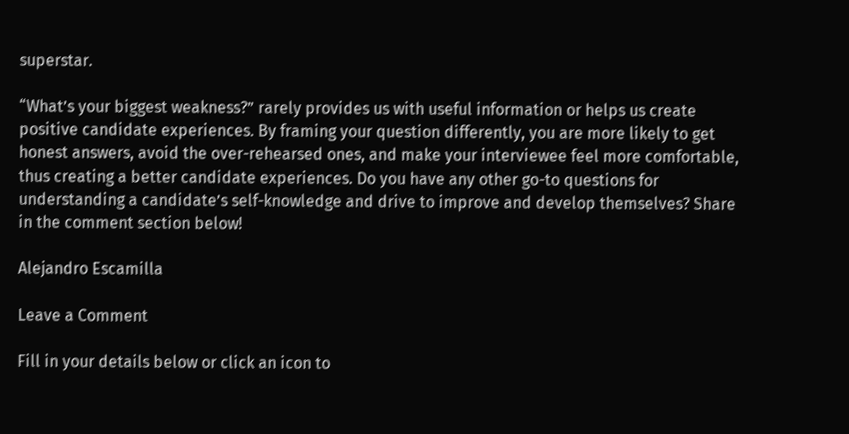superstar.

“What’s your biggest weakness?” rarely provides us with useful information or helps us create positive candidate experiences. By framing your question differently, you are more likely to get honest answers, avoid the over-rehearsed ones, and make your interviewee feel more comfortable, thus creating a better candidate experiences. Do you have any other go-to questions for understanding a candidate’s self-knowledge and drive to improve and develop themselves? Share in the comment section below!

Alejandro Escamilla

Leave a Comment

Fill in your details below or click an icon to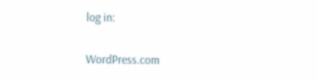log in:

WordPress.com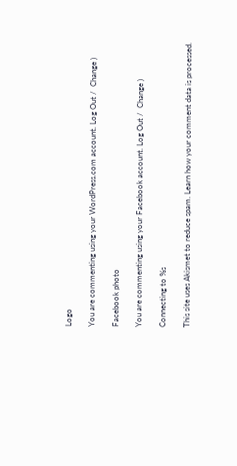Logo

You are commenting using your WordPress.com account. Log Out /  Change )

Facebook photo

You are commenting using your Facebook account. Log Out /  Change )

Connecting to %s

This site uses Akismet to reduce spam. Learn how your comment data is processed.